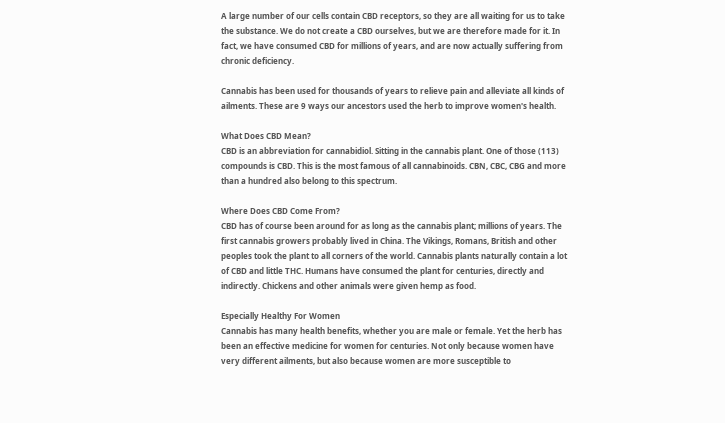A large number of our cells contain CBD receptors, so they are all waiting for us to take the substance. We do not create a CBD ourselves, but we are therefore made for it. In fact, we have consumed CBD for millions of years, and are now actually suffering from chronic deficiency.

Cannabis has been used for thousands of years to relieve pain and alleviate all kinds of ailments. These are 9 ways our ancestors used the herb to improve women's health.

What Does CBD Mean?
CBD is an abbreviation for cannabidiol. Sitting in the cannabis plant. One of those (113) compounds is CBD. This is the most famous of all cannabinoids. CBN, CBC, CBG and more than a hundred also belong to this spectrum.

Where Does CBD Come From?
CBD has of course been around for as long as the cannabis plant; millions of years. The first cannabis growers probably lived in China. The Vikings, Romans, British and other peoples took the plant to all corners of the world. Cannabis plants naturally contain a lot of CBD and little THC. Humans have consumed the plant for centuries, directly and indirectly. Chickens and other animals were given hemp as food.

Especially Healthy For Women
Cannabis has many health benefits, whether you are male or female. Yet the herb has been an effective medicine for women for centuries. Not only because women have very different ailments, but also because women are more susceptible to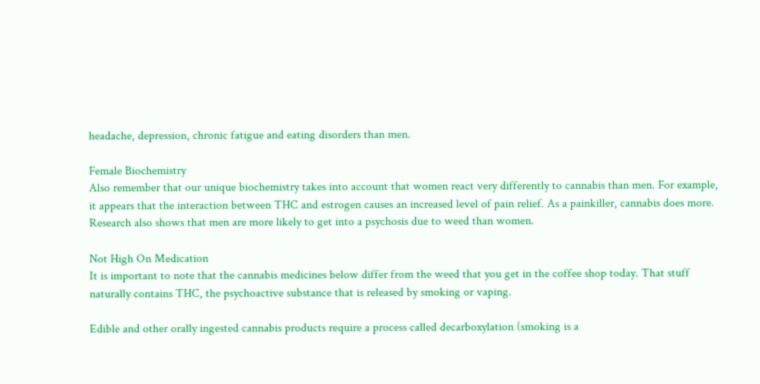headache, depression, chronic fatigue and eating disorders than men.

Female Biochemistry
Also remember that our unique biochemistry takes into account that women react very differently to cannabis than men. For example, it appears that the interaction between THC and estrogen causes an increased level of pain relief. As a painkiller, cannabis does more. Research also shows that men are more likely to get into a psychosis due to weed than women.

Not High On Medication
It is important to note that the cannabis medicines below differ from the weed that you get in the coffee shop today. That stuff naturally contains THC, the psychoactive substance that is released by smoking or vaping.

Edible and other orally ingested cannabis products require a process called decarboxylation (smoking is a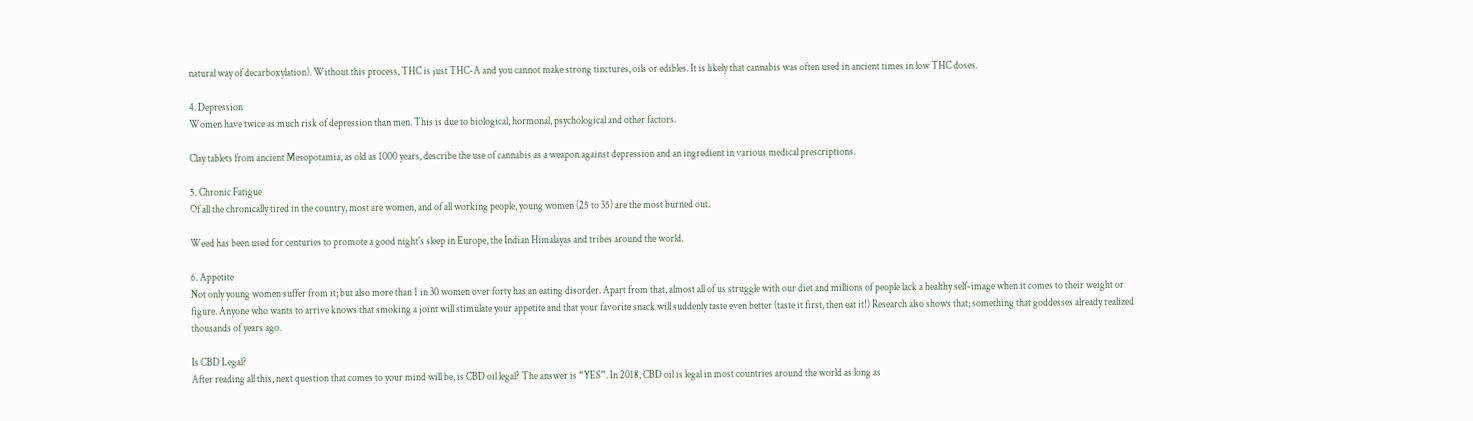natural way of decarboxylation). Without this process, THC is just THC-A and you cannot make strong tinctures, oils or edibles. It is likely that cannabis was often used in ancient times in low THC doses.

4. Depression
Women have twice as much risk of depression than men. This is due to biological, hormonal, psychological and other factors.

Clay tablets from ancient Mesopotamia, as old as 1000 years, describe the use of cannabis as a weapon against depression and an ingredient in various medical prescriptions.

5. Chronic Fatigue
Of all the chronically tired in the country, most are women, and of all working people, young women (25 to 35) are the most burned out.

Weed has been used for centuries to promote a good night's sleep in Europe, the Indian Himalayas and tribes around the world.

6. Appetite
Not only young women suffer from it; but also more than 1 in 30 women over forty has an eating disorder. Apart from that, almost all of us struggle with our diet and millions of people lack a healthy self-image when it comes to their weight or figure. Anyone who wants to arrive knows that smoking a joint will stimulate your appetite and that your favorite snack will suddenly taste even better (taste it first, then eat it!) Research also shows that; something that goddesses already realized thousands of years ago.

Is CBD Legal?
After reading all this, next question that comes to your mind will be, is CBD oil legal? The answer is “YES”. In 2018, CBD oil is legal in most countries around the world as long as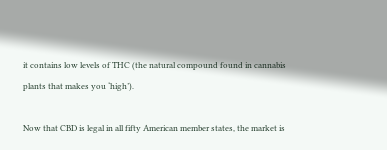it contains low levels of THC (the natural compound found in cannabis plants that makes you ‘high’).

Now that CBD is legal in all fifty American member states, the market is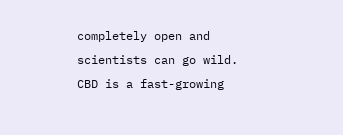completely open and scientists can go wild. CBD is a fast-growing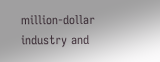million-dollar industry and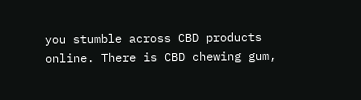you stumble across CBD products online. There is CBD chewing gum,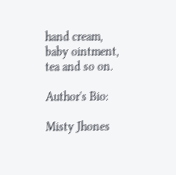hand cream, baby ointment, tea and so on.

Author's Bio:

Misty Jhones